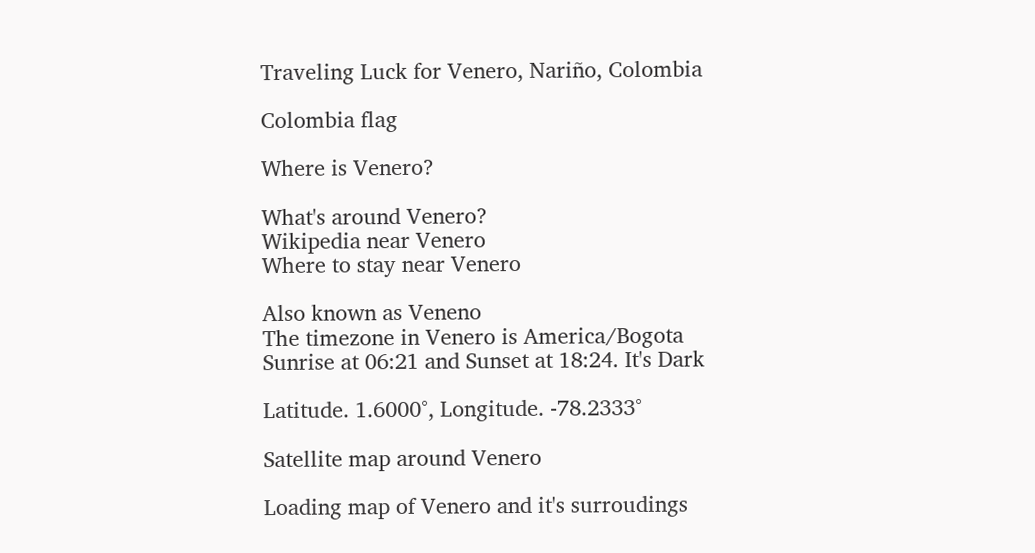Traveling Luck for Venero, Nariño, Colombia

Colombia flag

Where is Venero?

What's around Venero?
Wikipedia near Venero
Where to stay near Venero

Also known as Veneno
The timezone in Venero is America/Bogota
Sunrise at 06:21 and Sunset at 18:24. It's Dark

Latitude. 1.6000°, Longitude. -78.2333°

Satellite map around Venero

Loading map of Venero and it's surroudings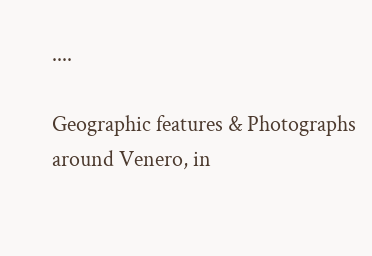....

Geographic features & Photographs around Venero, in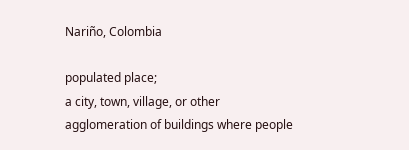Nariño, Colombia

populated place;
a city, town, village, or other agglomeration of buildings where people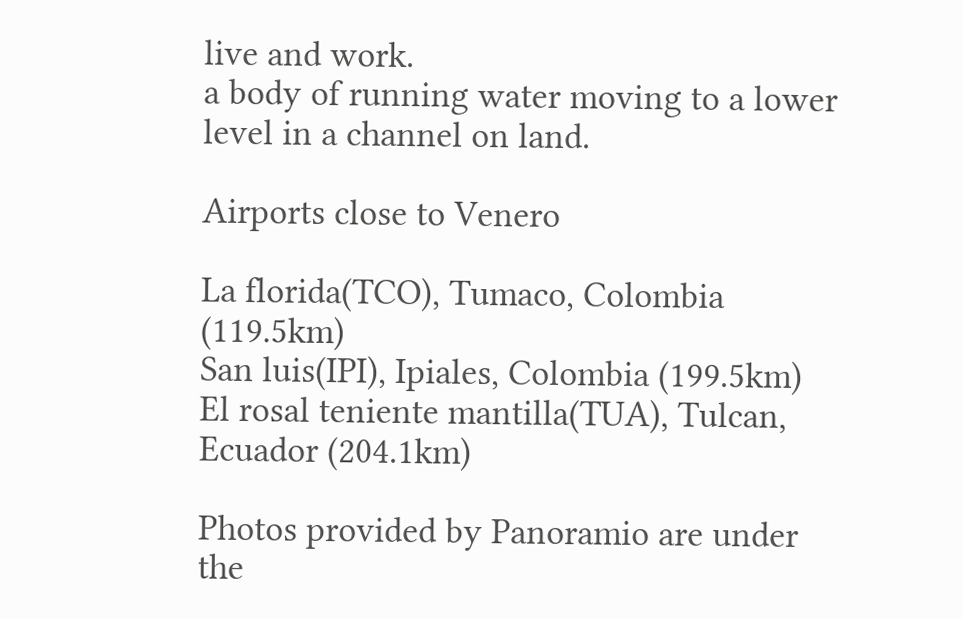live and work.
a body of running water moving to a lower level in a channel on land.

Airports close to Venero

La florida(TCO), Tumaco, Colombia (119.5km)
San luis(IPI), Ipiales, Colombia (199.5km)
El rosal teniente mantilla(TUA), Tulcan, Ecuador (204.1km)

Photos provided by Panoramio are under the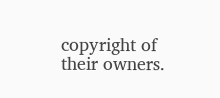copyright of their owners.